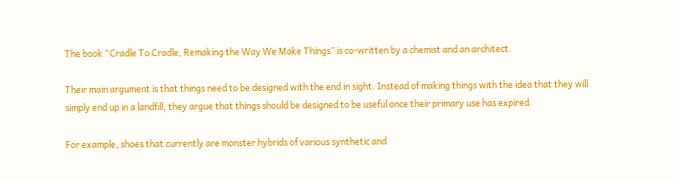The book “Cradle To Cradle, Remaking the Way We Make Things” is co-written by a chemist and an architect.

Their main argument is that things need to be designed with the end in sight. Instead of making things with the idea that they will simply end up in a landfill, they argue that things should be designed to be useful once their primary use has expired.

For example, shoes that currently are monster hybrids of various synthetic and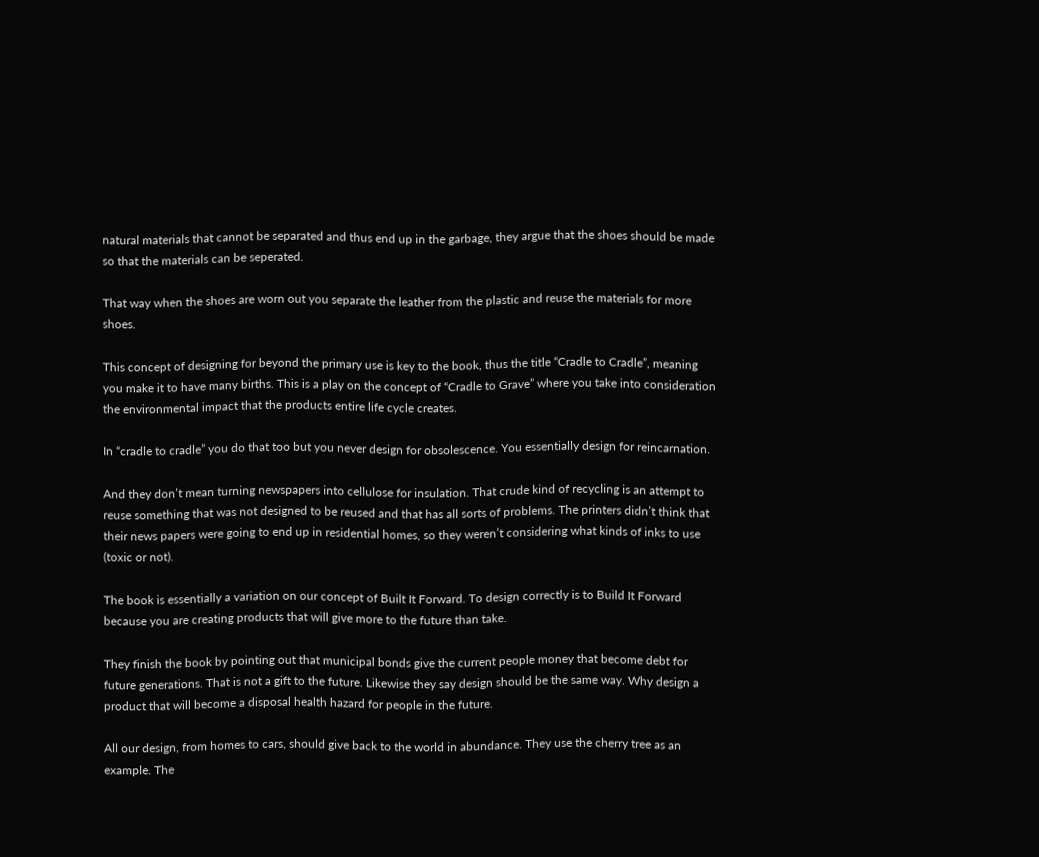natural materials that cannot be separated and thus end up in the garbage, they argue that the shoes should be made so that the materials can be seperated.

That way when the shoes are worn out you separate the leather from the plastic and reuse the materials for more shoes.

This concept of designing for beyond the primary use is key to the book, thus the title “Cradle to Cradle”, meaning you make it to have many births. This is a play on the concept of “Cradle to Grave” where you take into consideration the environmental impact that the products entire life cycle creates.

In “cradle to cradle” you do that too but you never design for obsolescence. You essentially design for reincarnation.

And they don’t mean turning newspapers into cellulose for insulation. That crude kind of recycling is an attempt to reuse something that was not designed to be reused and that has all sorts of problems. The printers didn’t think that their news papers were going to end up in residential homes, so they weren’t considering what kinds of inks to use (toxic or not).

The book is essentially a variation on our concept of Built It Forward. To design correctly is to Build It Forward because you are creating products that will give more to the future than take.

They finish the book by pointing out that municipal bonds give the current people money that become debt for future generations. That is not a gift to the future. Likewise they say design should be the same way. Why design a product that will become a disposal health hazard for people in the future.

All our design, from homes to cars, should give back to the world in abundance. They use the cherry tree as an example. The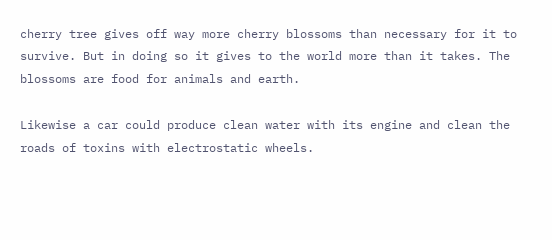cherry tree gives off way more cherry blossoms than necessary for it to survive. But in doing so it gives to the world more than it takes. The blossoms are food for animals and earth.

Likewise a car could produce clean water with its engine and clean the roads of toxins with electrostatic wheels.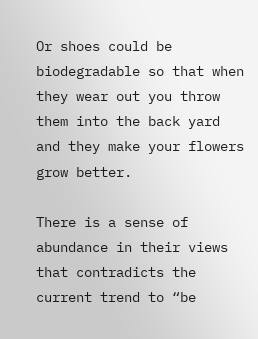Or shoes could be biodegradable so that when they wear out you throw them into the back yard and they make your flowers grow better.

There is a sense of abundance in their views that contradicts the current trend to “be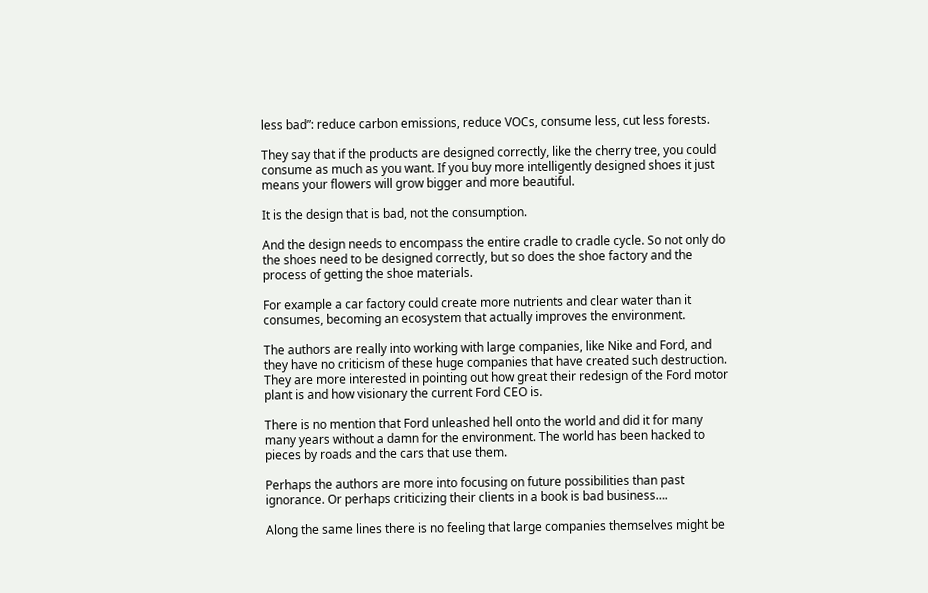less bad”: reduce carbon emissions, reduce VOCs, consume less, cut less forests.

They say that if the products are designed correctly, like the cherry tree, you could consume as much as you want. If you buy more intelligently designed shoes it just means your flowers will grow bigger and more beautiful.

It is the design that is bad, not the consumption.

And the design needs to encompass the entire cradle to cradle cycle. So not only do the shoes need to be designed correctly, but so does the shoe factory and the process of getting the shoe materials.

For example a car factory could create more nutrients and clear water than it consumes, becoming an ecosystem that actually improves the environment.

The authors are really into working with large companies, like Nike and Ford, and they have no criticism of these huge companies that have created such destruction. They are more interested in pointing out how great their redesign of the Ford motor plant is and how visionary the current Ford CEO is.

There is no mention that Ford unleashed hell onto the world and did it for many many years without a damn for the environment. The world has been hacked to pieces by roads and the cars that use them.

Perhaps the authors are more into focusing on future possibilities than past ignorance. Or perhaps criticizing their clients in a book is bad business….

Along the same lines there is no feeling that large companies themselves might be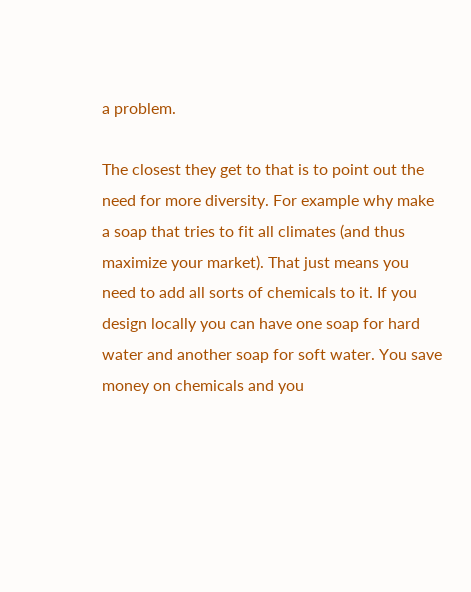a problem.

The closest they get to that is to point out the need for more diversity. For example why make a soap that tries to fit all climates (and thus maximize your market). That just means you need to add all sorts of chemicals to it. If you design locally you can have one soap for hard water and another soap for soft water. You save money on chemicals and you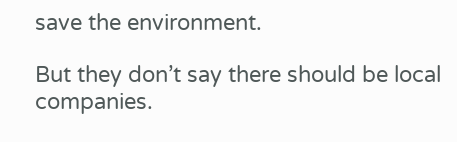save the environment.

But they don’t say there should be local companies.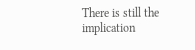There is still the implication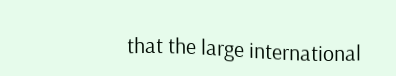that the large international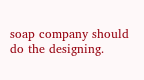soap company should do the designing.